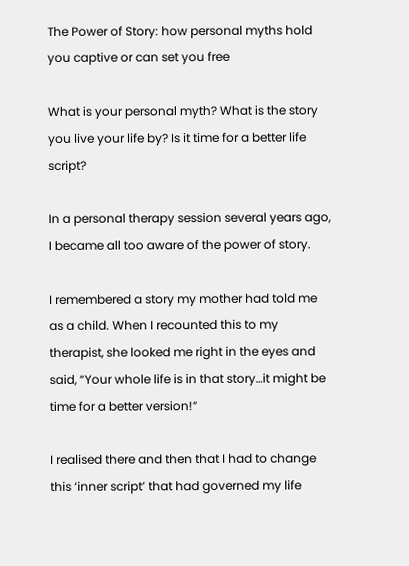The Power of Story: how personal myths hold you captive or can set you free

What is your personal myth? What is the story you live your life by? Is it time for a better life script?

In a personal therapy session several years ago, I became all too aware of the power of story.

I remembered a story my mother had told me as a child. When I recounted this to my therapist, she looked me right in the eyes and said, “Your whole life is in that story…it might be time for a better version!”

I realised there and then that I had to change this ‘inner script’ that had governed my life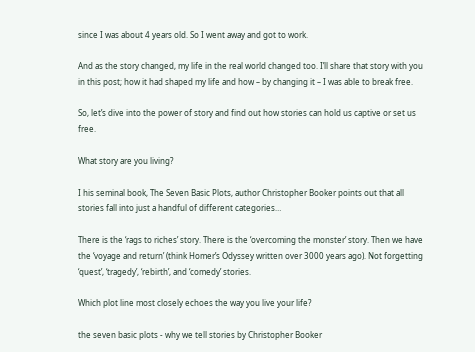since I was about 4 years old. So I went away and got to work.

And as the story changed, my life in the real world changed too. I’ll share that story with you in this post; how it had shaped my life and how – by changing it – I was able to break free.

So, let’s dive into the power of story and find out how stories can hold us captive or set us free.

What story are you living?

I his seminal book, The Seven Basic Plots, author Christopher Booker points out that all stories fall into just a handful of different categories…

There is the ‘rags to riches’ story. There is the ‘overcoming the monster’ story. Then we have the ‘voyage and return’ (think Homer’s Odyssey written over 3000 years ago). Not forgetting ‘quest’, ‘tragedy’, ‘rebirth’, and ‘comedy’ stories.

Which plot line most closely echoes the way you live your life?

the seven basic plots - why we tell stories by Christopher Booker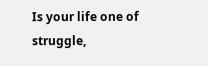Is your life one of struggle,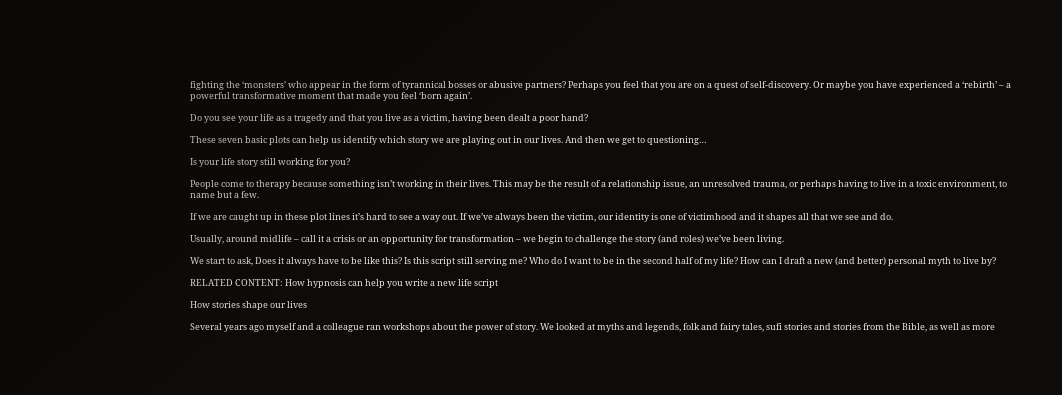fighting the ‘monsters’ who appear in the form of tyrannical bosses or abusive partners? Perhaps you feel that you are on a quest of self-discovery. Or maybe you have experienced a ‘rebirth’ – a powerful transformative moment that made you feel ‘born again’.

Do you see your life as a tragedy and that you live as a victim, having been dealt a poor hand?

These seven basic plots can help us identify which story we are playing out in our lives. And then we get to questioning…

Is your life story still working for you?

People come to therapy because something isn’t working in their lives. This may be the result of a relationship issue, an unresolved trauma, or perhaps having to live in a toxic environment, to name but a few.

If we are caught up in these plot lines it’s hard to see a way out. If we’ve always been the victim, our identity is one of victimhood and it shapes all that we see and do.

Usually, around midlife – call it a crisis or an opportunity for transformation – we begin to challenge the story (and roles) we’ve been living.

We start to ask, Does it always have to be like this? Is this script still serving me? Who do I want to be in the second half of my life? How can I draft a new (and better) personal myth to live by?

RELATED CONTENT: How hypnosis can help you write a new life script

How stories shape our lives

Several years ago myself and a colleague ran workshops about the power of story. We looked at myths and legends, folk and fairy tales, sufi stories and stories from the Bible, as well as more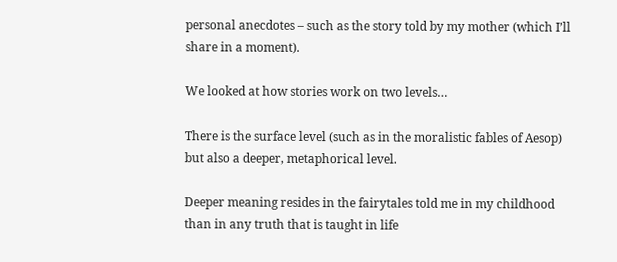personal anecdotes – such as the story told by my mother (which I’ll share in a moment).

We looked at how stories work on two levels…

There is the surface level (such as in the moralistic fables of Aesop) but also a deeper, metaphorical level.

Deeper meaning resides in the fairytales told me in my childhood than in any truth that is taught in life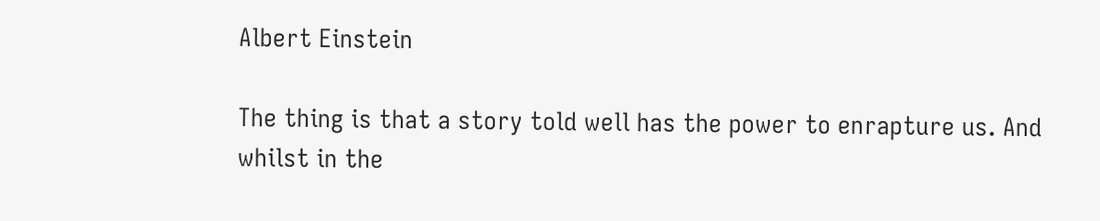Albert Einstein

The thing is that a story told well has the power to enrapture us. And whilst in the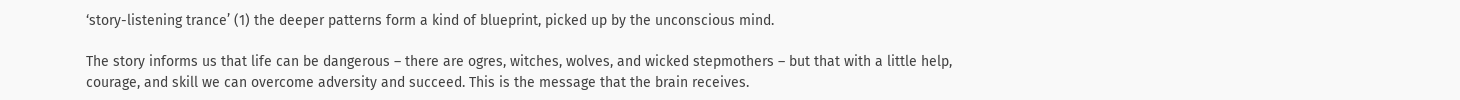‘story-listening trance’ (1) the deeper patterns form a kind of blueprint, picked up by the unconscious mind.

The story informs us that life can be dangerous – there are ogres, witches, wolves, and wicked stepmothers – but that with a little help, courage, and skill we can overcome adversity and succeed. This is the message that the brain receives.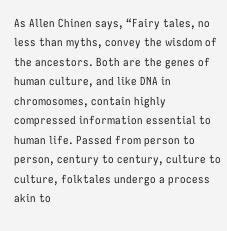As Allen Chinen says, “Fairy tales, no less than myths, convey the wisdom of the ancestors. Both are the genes of human culture, and like DNA in chromosomes, contain highly compressed information essential to human life. Passed from person to person, century to century, culture to culture, folktales undergo a process akin to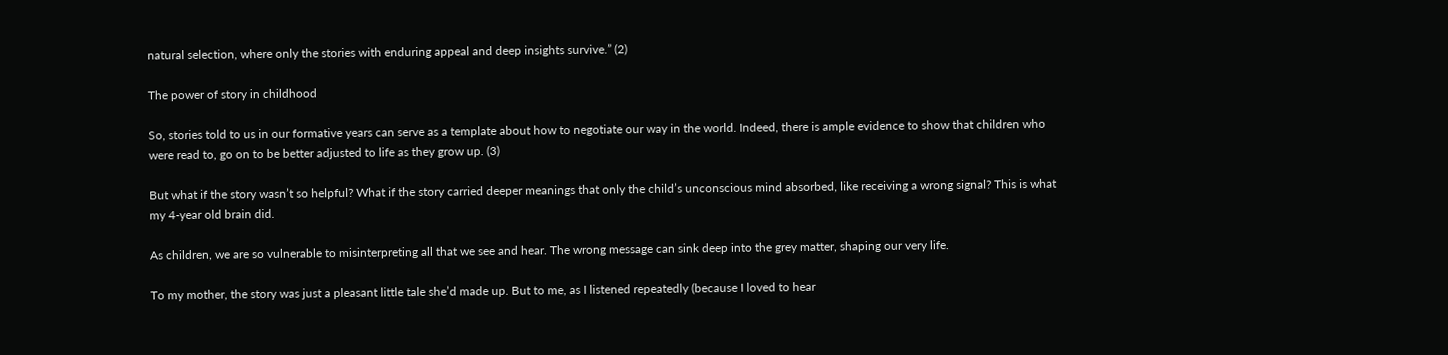natural selection, where only the stories with enduring appeal and deep insights survive.” (2)

The power of story in childhood

So, stories told to us in our formative years can serve as a template about how to negotiate our way in the world. Indeed, there is ample evidence to show that children who were read to, go on to be better adjusted to life as they grow up. (3)

But what if the story wasn’t so helpful? What if the story carried deeper meanings that only the child’s unconscious mind absorbed, like receiving a wrong signal? This is what my 4-year old brain did.

As children, we are so vulnerable to misinterpreting all that we see and hear. The wrong message can sink deep into the grey matter, shaping our very life.

To my mother, the story was just a pleasant little tale she’d made up. But to me, as I listened repeatedly (because I loved to hear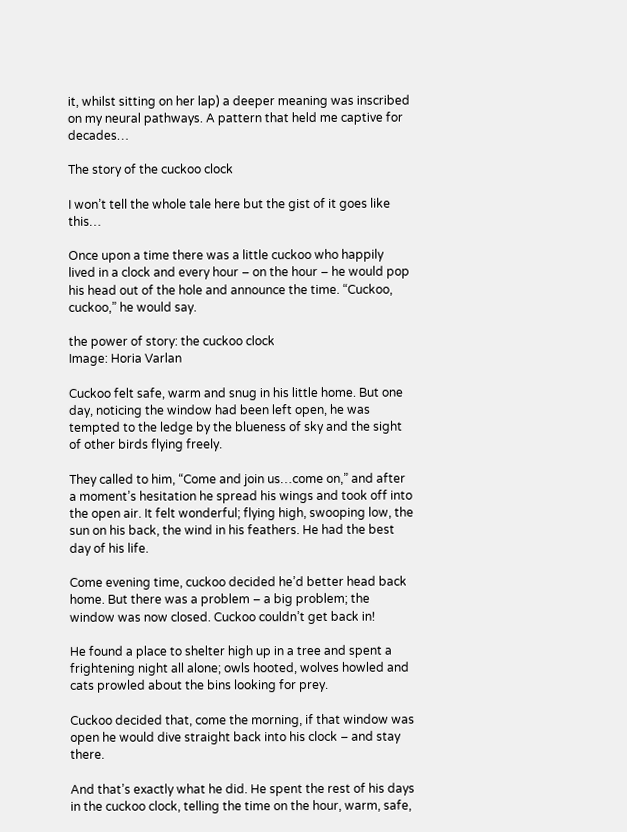it, whilst sitting on her lap) a deeper meaning was inscribed on my neural pathways. A pattern that held me captive for decades…

The story of the cuckoo clock

I won’t tell the whole tale here but the gist of it goes like this…

Once upon a time there was a little cuckoo who happily lived in a clock and every hour – on the hour – he would pop his head out of the hole and announce the time. “Cuckoo, cuckoo,” he would say.

the power of story: the cuckoo clock
Image: Horia Varlan

Cuckoo felt safe, warm and snug in his little home. But one day, noticing the window had been left open, he was tempted to the ledge by the blueness of sky and the sight of other birds flying freely.

They called to him, “Come and join us…come on,” and after a moment’s hesitation he spread his wings and took off into the open air. It felt wonderful; flying high, swooping low, the sun on his back, the wind in his feathers. He had the best day of his life.

Come evening time, cuckoo decided he’d better head back home. But there was a problem – a big problem; the window was now closed. Cuckoo couldn’t get back in!

He found a place to shelter high up in a tree and spent a frightening night all alone; owls hooted, wolves howled and cats prowled about the bins looking for prey.

Cuckoo decided that, come the morning, if that window was open he would dive straight back into his clock – and stay there.

And that’s exactly what he did. He spent the rest of his days in the cuckoo clock, telling the time on the hour, warm, safe,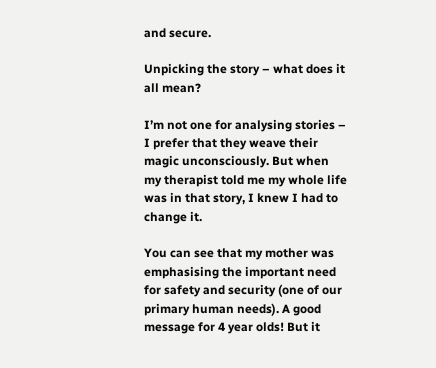and secure.

Unpicking the story – what does it all mean?

I’m not one for analysing stories – I prefer that they weave their magic unconsciously. But when my therapist told me my whole life was in that story, I knew I had to change it.

You can see that my mother was emphasising the important need for safety and security (one of our primary human needs). A good message for 4 year olds! But it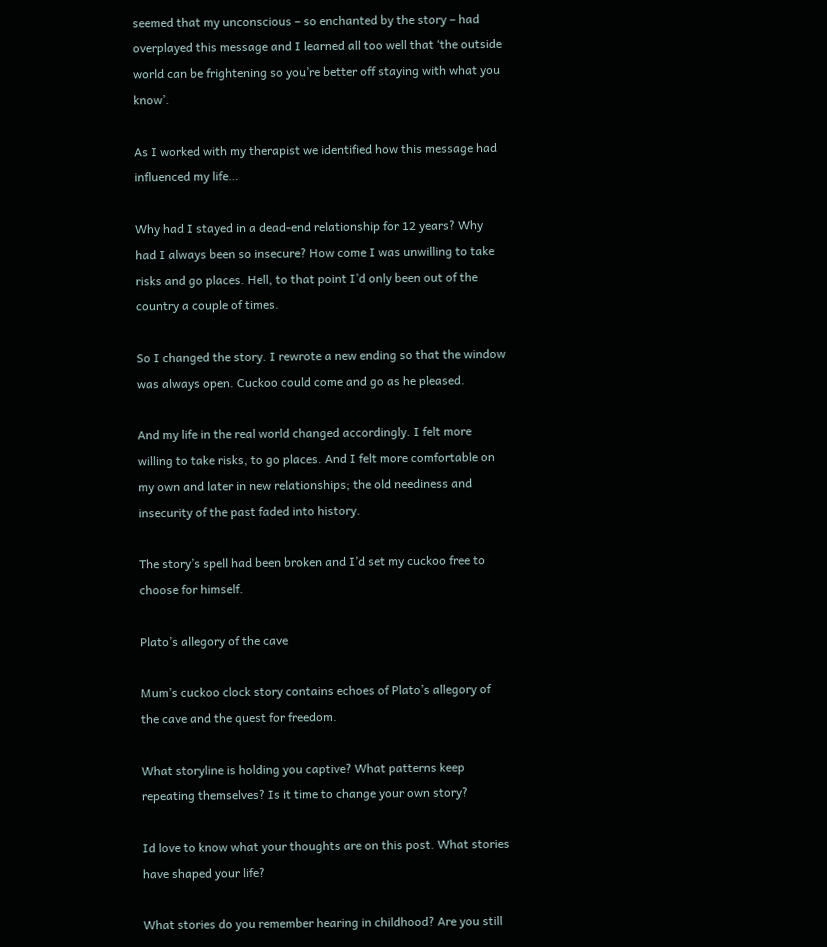seemed that my unconscious – so enchanted by the story – had overplayed this message and I learned all too well that ‘the outside world can be frightening so you’re better off staying with what you know’.

As I worked with my therapist we identified how this message had influenced my life…

Why had I stayed in a dead-end relationship for 12 years? Why had I always been so insecure? How come I was unwilling to take risks and go places. Hell, to that point I’d only been out of the country a couple of times.

So I changed the story. I rewrote a new ending so that the window was always open. Cuckoo could come and go as he pleased.

And my life in the real world changed accordingly. I felt more willing to take risks, to go places. And I felt more comfortable on my own and later in new relationships; the old neediness and insecurity of the past faded into history.

The story’s spell had been broken and I’d set my cuckoo free to choose for himself.

Plato’s allegory of the cave

Mum’s cuckoo clock story contains echoes of Plato’s allegory of the cave and the quest for freedom.

What storyline is holding you captive? What patterns keep repeating themselves? Is it time to change your own story?

Id love to know what your thoughts are on this post. What stories have shaped your life?

What stories do you remember hearing in childhood? Are you still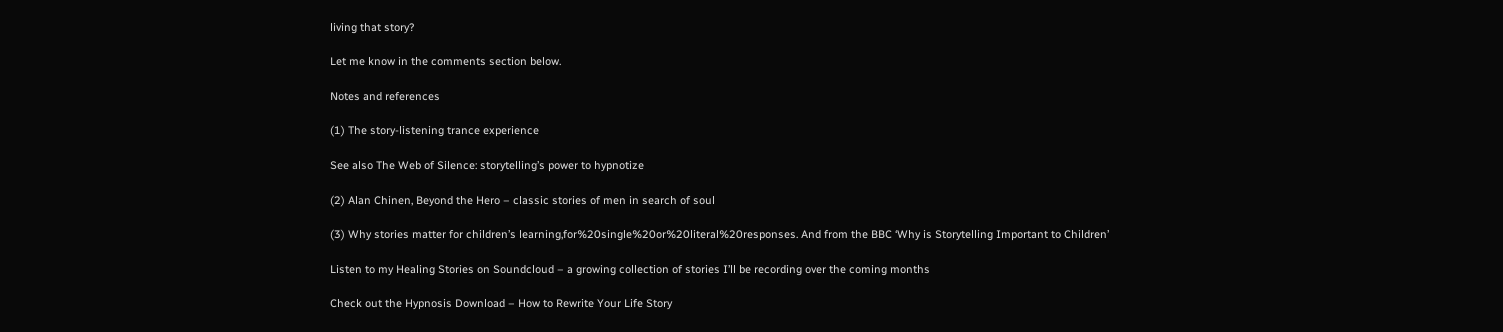living that story?

Let me know in the comments section below.

Notes and references

(1) The story-listening trance experience

See also The Web of Silence: storytelling’s power to hypnotize

(2) Alan Chinen, Beyond the Hero – classic stories of men in search of soul

(3) Why stories matter for children’s learning,for%20single%20or%20literal%20responses. And from the BBC ‘Why is Storytelling Important to Children’

Listen to my Healing Stories on Soundcloud – a growing collection of stories I’ll be recording over the coming months

Check out the Hypnosis Download – How to Rewrite Your Life Story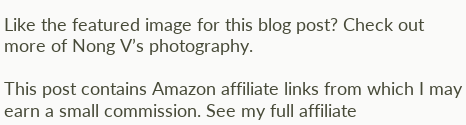Like the featured image for this blog post? Check out more of Nong V’s photography.

This post contains Amazon affiliate links from which I may earn a small commission. See my full affiliate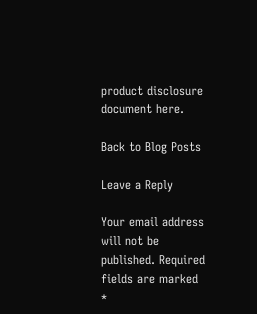product disclosure document here.

Back to Blog Posts

Leave a Reply

Your email address will not be published. Required fields are marked *